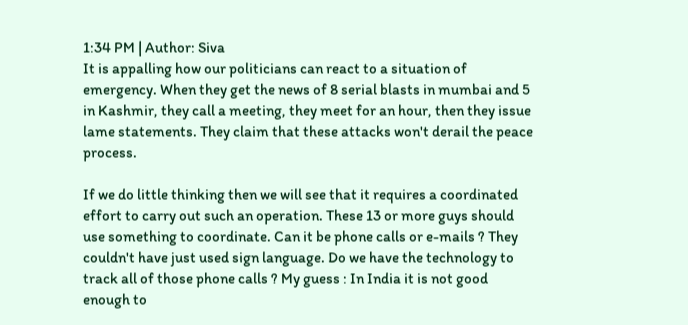1:34 PM | Author: Siva
It is appalling how our politicians can react to a situation of emergency. When they get the news of 8 serial blasts in mumbai and 5 in Kashmir, they call a meeting, they meet for an hour, then they issue lame statements. They claim that these attacks won't derail the peace process.

If we do little thinking then we will see that it requires a coordinated effort to carry out such an operation. These 13 or more guys should use something to coordinate. Can it be phone calls or e-mails ? They couldn't have just used sign language. Do we have the technology to track all of those phone calls ? My guess : In India it is not good enough to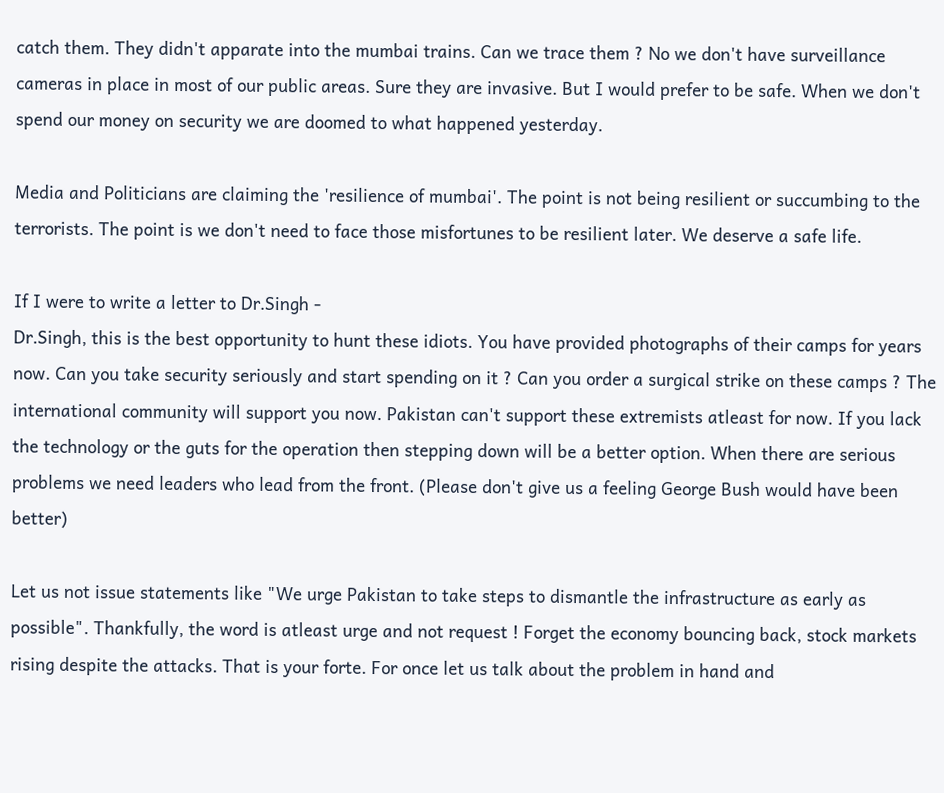catch them. They didn't apparate into the mumbai trains. Can we trace them ? No we don't have surveillance cameras in place in most of our public areas. Sure they are invasive. But I would prefer to be safe. When we don't spend our money on security we are doomed to what happened yesterday.

Media and Politicians are claiming the 'resilience of mumbai'. The point is not being resilient or succumbing to the terrorists. The point is we don't need to face those misfortunes to be resilient later. We deserve a safe life.

If I were to write a letter to Dr.Singh -
Dr.Singh, this is the best opportunity to hunt these idiots. You have provided photographs of their camps for years now. Can you take security seriously and start spending on it ? Can you order a surgical strike on these camps ? The international community will support you now. Pakistan can't support these extremists atleast for now. If you lack the technology or the guts for the operation then stepping down will be a better option. When there are serious problems we need leaders who lead from the front. (Please don't give us a feeling George Bush would have been better)

Let us not issue statements like "We urge Pakistan to take steps to dismantle the infrastructure as early as possible". Thankfully, the word is atleast urge and not request ! Forget the economy bouncing back, stock markets rising despite the attacks. That is your forte. For once let us talk about the problem in hand and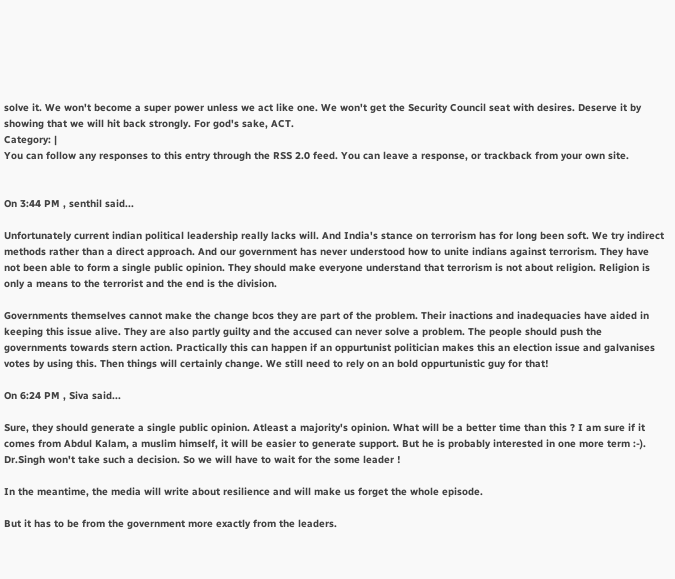solve it. We won't become a super power unless we act like one. We won't get the Security Council seat with desires. Deserve it by showing that we will hit back strongly. For god's sake, ACT.
Category: |
You can follow any responses to this entry through the RSS 2.0 feed. You can leave a response, or trackback from your own site.


On 3:44 PM , senthil said...

Unfortunately current indian political leadership really lacks will. And India's stance on terrorism has for long been soft. We try indirect methods rather than a direct approach. And our government has never understood how to unite indians against terrorism. They have not been able to form a single public opinion. They should make everyone understand that terrorism is not about religion. Religion is only a means to the terrorist and the end is the division.

Governments themselves cannot make the change bcos they are part of the problem. Their inactions and inadequacies have aided in keeping this issue alive. They are also partly guilty and the accused can never solve a problem. The people should push the governments towards stern action. Practically this can happen if an oppurtunist politician makes this an election issue and galvanises votes by using this. Then things will certainly change. We still need to rely on an bold oppurtunistic guy for that!

On 6:24 PM , Siva said...

Sure, they should generate a single public opinion. Atleast a majority's opinion. What will be a better time than this ? I am sure if it comes from Abdul Kalam, a muslim himself, it will be easier to generate support. But he is probably interested in one more term :-). Dr.Singh won't take such a decision. So we will have to wait for the some leader !

In the meantime, the media will write about resilience and will make us forget the whole episode.

But it has to be from the government more exactly from the leaders.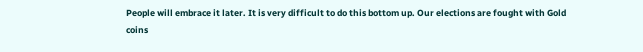People will embrace it later. It is very difficult to do this bottom up. Our elections are fought with Gold coins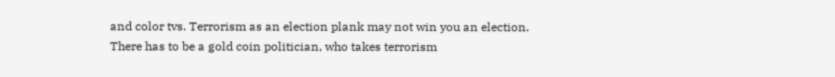and color tvs. Terrorism as an election plank may not win you an election. There has to be a gold coin politician, who takes terrorism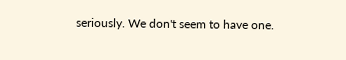seriously. We don't seem to have one.